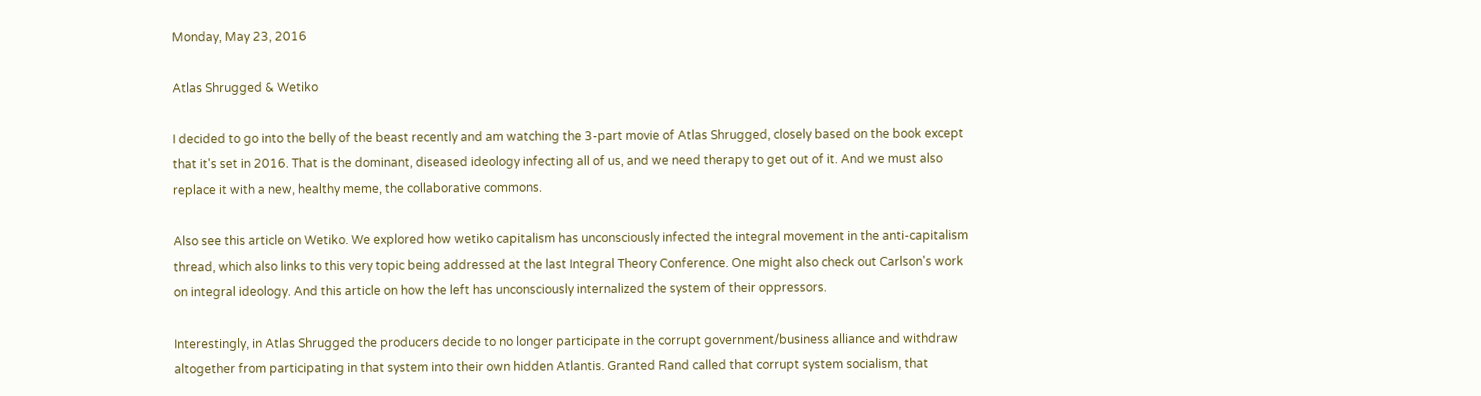Monday, May 23, 2016

Atlas Shrugged & Wetiko

I decided to go into the belly of the beast recently and am watching the 3-part movie of Atlas Shrugged, closely based on the book except that it's set in 2016. That is the dominant, diseased ideology infecting all of us, and we need therapy to get out of it. And we must also replace it with a new, healthy meme, the collaborative commons.

Also see this article on Wetiko. We explored how wetiko capitalism has unconsciously infected the integral movement in the anti-capitalism thread, which also links to this very topic being addressed at the last Integral Theory Conference. One might also check out Carlson's work on integral ideology. And this article on how the left has unconsciously internalized the system of their oppressors.

Interestingly, in Atlas Shrugged the producers decide to no longer participate in the corrupt government/business alliance and withdraw altogether from participating in that system into their own hidden Atlantis. Granted Rand called that corrupt system socialism, that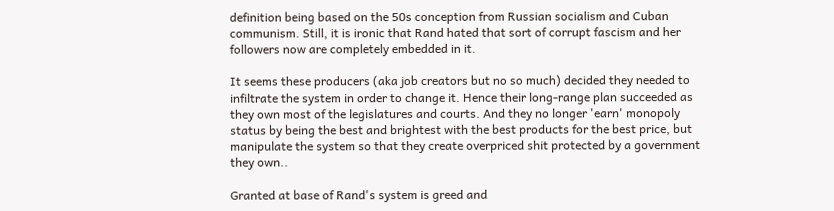definition being based on the 50s conception from Russian socialism and Cuban communism. Still, it is ironic that Rand hated that sort of corrupt fascism and her followers now are completely embedded in it.

It seems these producers (aka job creators but no so much) decided they needed to infiltrate the system in order to change it. Hence their long-range plan succeeded as they own most of the legislatures and courts. And they no longer 'earn' monopoly status by being the best and brightest with the best products for the best price, but manipulate the system so that they create overpriced shit protected by a government they own..

Granted at base of Rand's system is greed and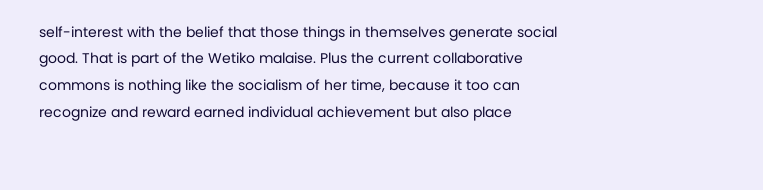self-interest with the belief that those things in themselves generate social good. That is part of the Wetiko malaise. Plus the current collaborative commons is nothing like the socialism of her time, because it too can recognize and reward earned individual achievement but also place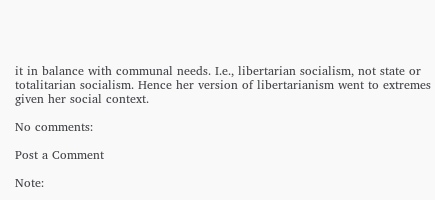it in balance with communal needs. I.e., libertarian socialism, not state or totalitarian socialism. Hence her version of libertarianism went to extremes given her social context.

No comments:

Post a Comment

Note: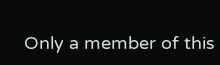Only a member of this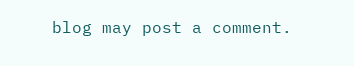blog may post a comment.